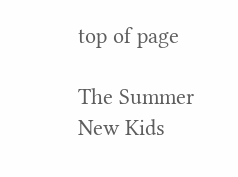top of page

The Summer New Kids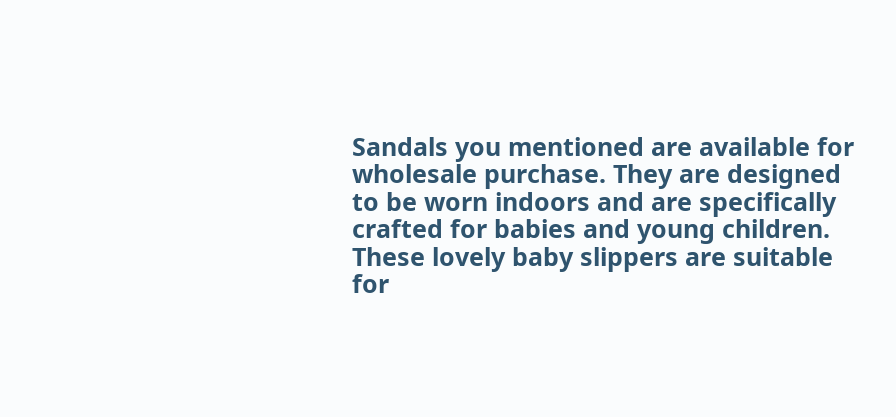Sandals you mentioned are available for wholesale purchase. They are designed to be worn indoors and are specifically crafted for babies and young children. These lovely baby slippers are suitable for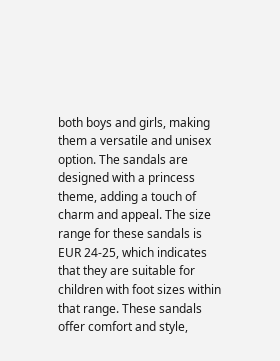both boys and girls, making them a versatile and unisex option. The sandals are designed with a princess theme, adding a touch of charm and appeal. The size range for these sandals is EUR 24-25, which indicates that they are suitable for children with foot sizes within that range. These sandals offer comfort and style,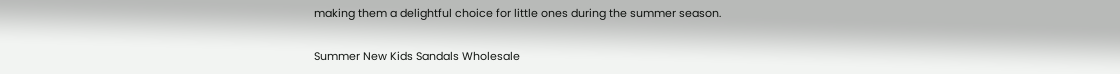making them a delightful choice for little ones during the summer season.

Summer New Kids Sandals Wholesale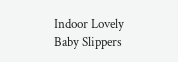Indoor Lovely Baby Slippers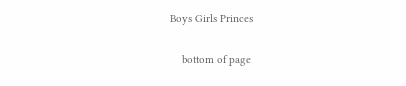Boys Girls Princes

    bottom of page